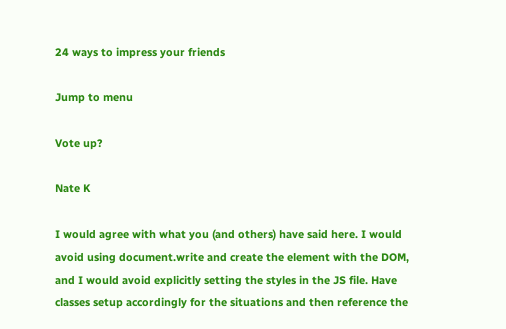24 ways to impress your friends

Jump to menu

Vote up?

Nate K

I would agree with what you (and others) have said here. I would avoid using document.write and create the element with the DOM, and I would avoid explicitly setting the styles in the JS file. Have classes setup accordingly for the situations and then reference the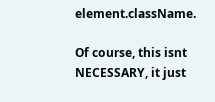element.className.

Of course, this isnt NECESSARY, it just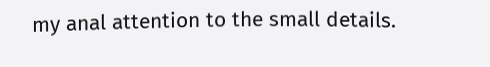my anal attention to the small details.